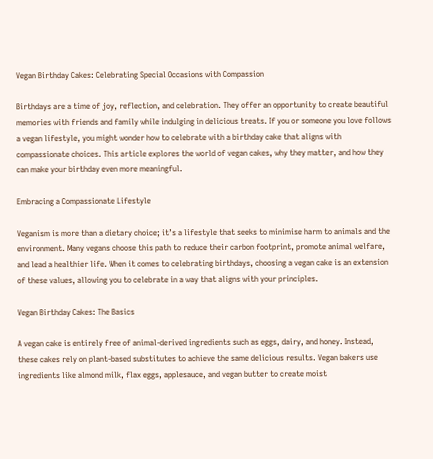Vegan Birthday Cakes: Celebrating Special Occasions with Compassion

Birthdays are a time of joy, reflection, and celebration. They offer an opportunity to create beautiful memories with friends and family while indulging in delicious treats. If you or someone you love follows a vegan lifestyle, you might wonder how to celebrate with a birthday cake that aligns with compassionate choices. This article explores the world of vegan cakes, why they matter, and how they can make your birthday even more meaningful.

Embracing a Compassionate Lifestyle

Veganism is more than a dietary choice; it’s a lifestyle that seeks to minimise harm to animals and the environment. Many vegans choose this path to reduce their carbon footprint, promote animal welfare, and lead a healthier life. When it comes to celebrating birthdays, choosing a vegan cake is an extension of these values, allowing you to celebrate in a way that aligns with your principles.

Vegan Birthday Cakes: The Basics

A vegan cake is entirely free of animal-derived ingredients such as eggs, dairy, and honey. Instead, these cakes rely on plant-based substitutes to achieve the same delicious results. Vegan bakers use ingredients like almond milk, flax eggs, applesauce, and vegan butter to create moist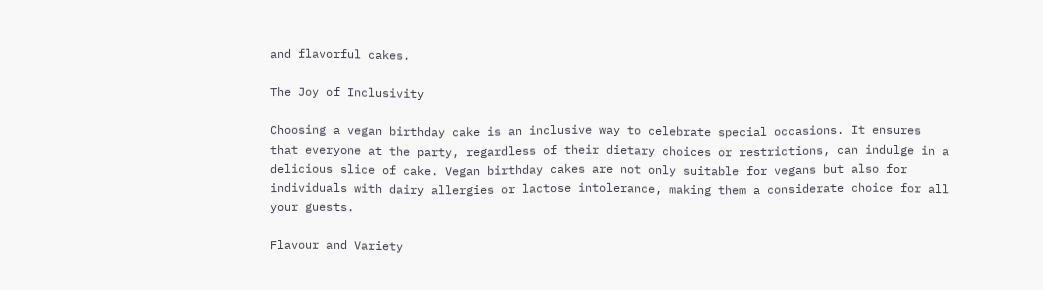and flavorful cakes.

The Joy of Inclusivity

Choosing a vegan birthday cake is an inclusive way to celebrate special occasions. It ensures that everyone at the party, regardless of their dietary choices or restrictions, can indulge in a delicious slice of cake. Vegan birthday cakes are not only suitable for vegans but also for individuals with dairy allergies or lactose intolerance, making them a considerate choice for all your guests.

Flavour and Variety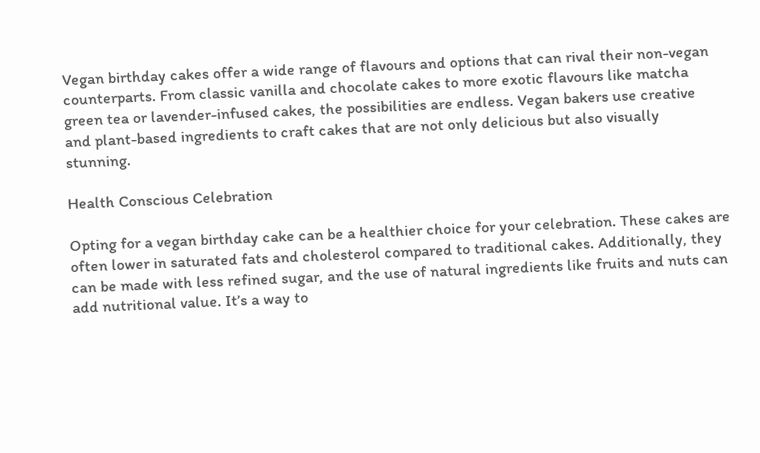Vegan birthday cakes offer a wide range of flavours and options that can rival their non-vegan counterparts. From classic vanilla and chocolate cakes to more exotic flavours like matcha green tea or lavender-infused cakes, the possibilities are endless. Vegan bakers use creative and plant-based ingredients to craft cakes that are not only delicious but also visually stunning.

Health Conscious Celebration

Opting for a vegan birthday cake can be a healthier choice for your celebration. These cakes are often lower in saturated fats and cholesterol compared to traditional cakes. Additionally, they can be made with less refined sugar, and the use of natural ingredients like fruits and nuts can add nutritional value. It’s a way to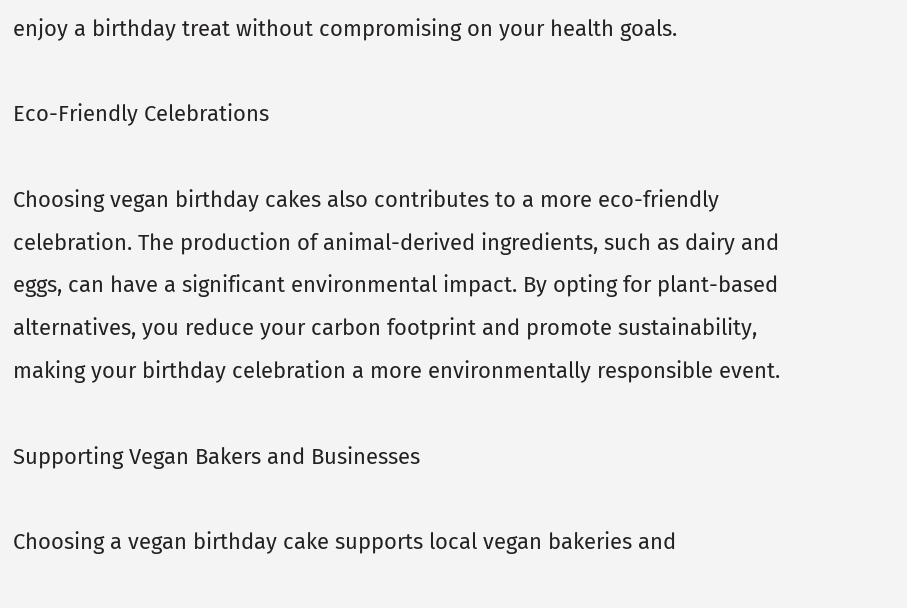enjoy a birthday treat without compromising on your health goals.

Eco-Friendly Celebrations

Choosing vegan birthday cakes also contributes to a more eco-friendly celebration. The production of animal-derived ingredients, such as dairy and eggs, can have a significant environmental impact. By opting for plant-based alternatives, you reduce your carbon footprint and promote sustainability, making your birthday celebration a more environmentally responsible event.

Supporting Vegan Bakers and Businesses

Choosing a vegan birthday cake supports local vegan bakeries and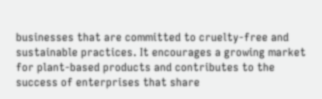businesses that are committed to cruelty-free and sustainable practices. It encourages a growing market for plant-based products and contributes to the success of enterprises that share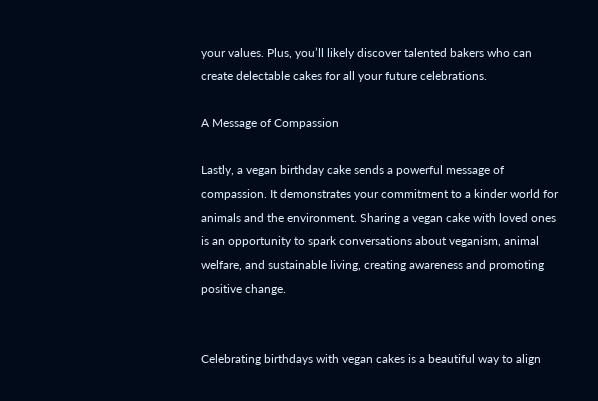your values. Plus, you’ll likely discover talented bakers who can create delectable cakes for all your future celebrations.

A Message of Compassion

Lastly, a vegan birthday cake sends a powerful message of compassion. It demonstrates your commitment to a kinder world for animals and the environment. Sharing a vegan cake with loved ones is an opportunity to spark conversations about veganism, animal welfare, and sustainable living, creating awareness and promoting positive change.


Celebrating birthdays with vegan cakes is a beautiful way to align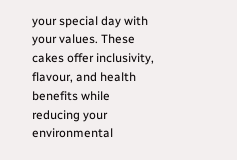your special day with your values. These cakes offer inclusivity, flavour, and health benefits while reducing your environmental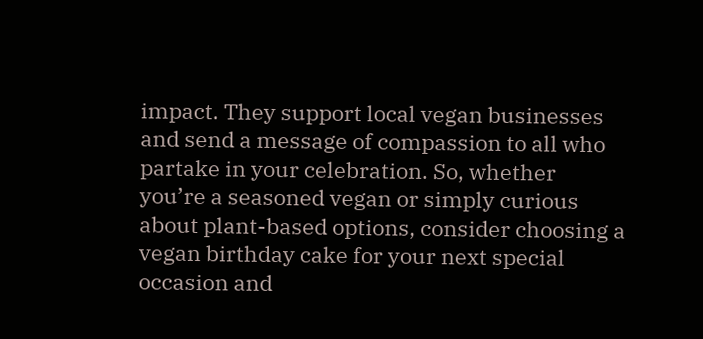impact. They support local vegan businesses and send a message of compassion to all who partake in your celebration. So, whether you’re a seasoned vegan or simply curious about plant-based options, consider choosing a vegan birthday cake for your next special occasion and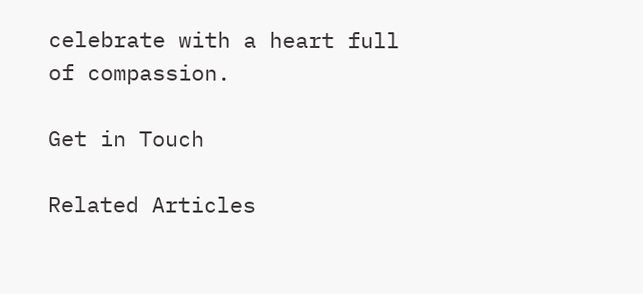celebrate with a heart full of compassion.

Get in Touch

Related Articles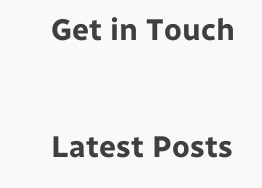Get in Touch


Latest Posts